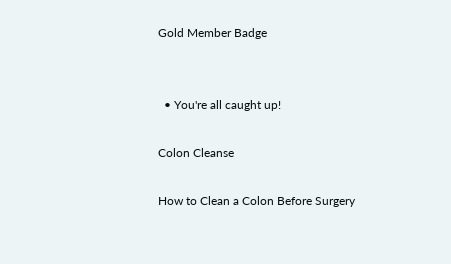Gold Member Badge


  • You're all caught up!

Colon Cleanse

How to Clean a Colon Before Surgery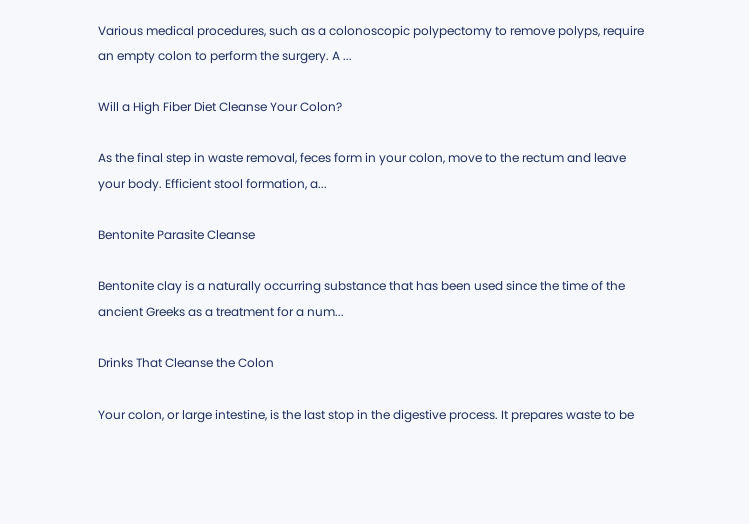Various medical procedures, such as a colonoscopic polypectomy to remove polyps, require an empty colon to perform the surgery. A ...

Will a High Fiber Diet Cleanse Your Colon?

As the final step in waste removal, feces form in your colon, move to the rectum and leave your body. Efficient stool formation, a...

Bentonite Parasite Cleanse

Bentonite clay is a naturally occurring substance that has been used since the time of the ancient Greeks as a treatment for a num...

Drinks That Cleanse the Colon

Your colon, or large intestine, is the last stop in the digestive process. It prepares waste to be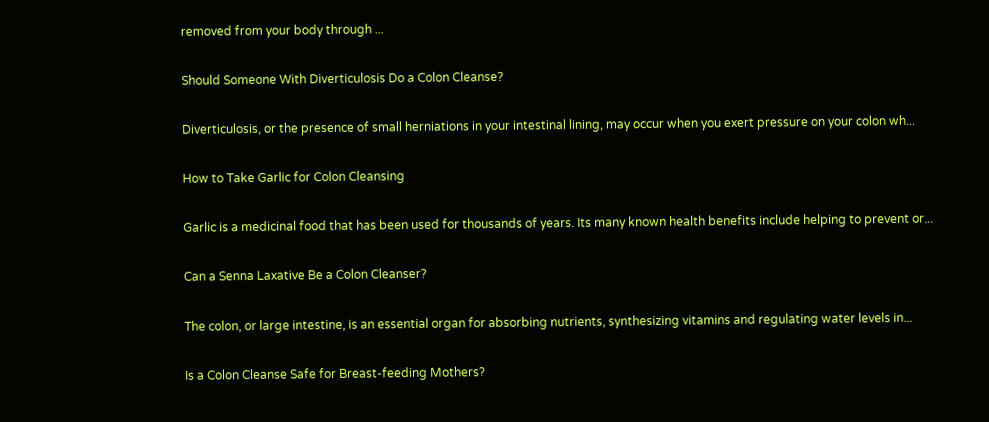removed from your body through ...

Should Someone With Diverticulosis Do a Colon Cleanse?

Diverticulosis, or the presence of small herniations in your intestinal lining, may occur when you exert pressure on your colon wh...

How to Take Garlic for Colon Cleansing

Garlic is a medicinal food that has been used for thousands of years. Its many known health benefits include helping to prevent or...

Can a Senna Laxative Be a Colon Cleanser?

The colon, or large intestine, is an essential organ for absorbing nutrients, synthesizing vitamins and regulating water levels in...

Is a Colon Cleanse Safe for Breast-feeding Mothers?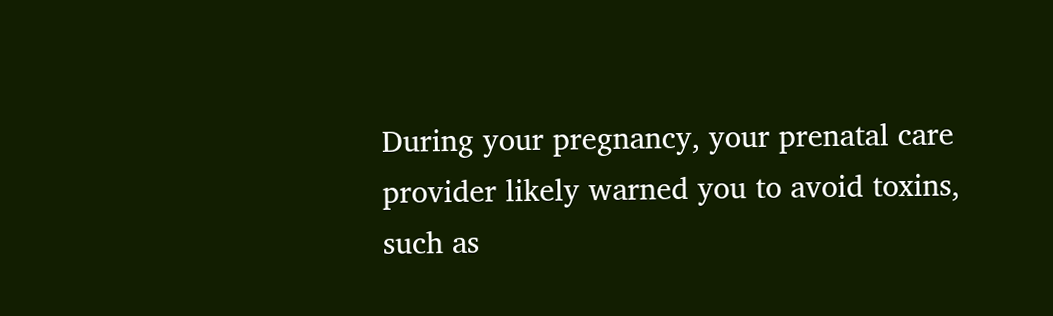During your pregnancy, your prenatal care provider likely warned you to avoid toxins, such as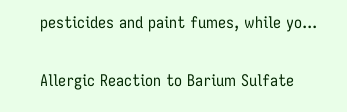pesticides and paint fumes, while yo...

Allergic Reaction to Barium Sulfate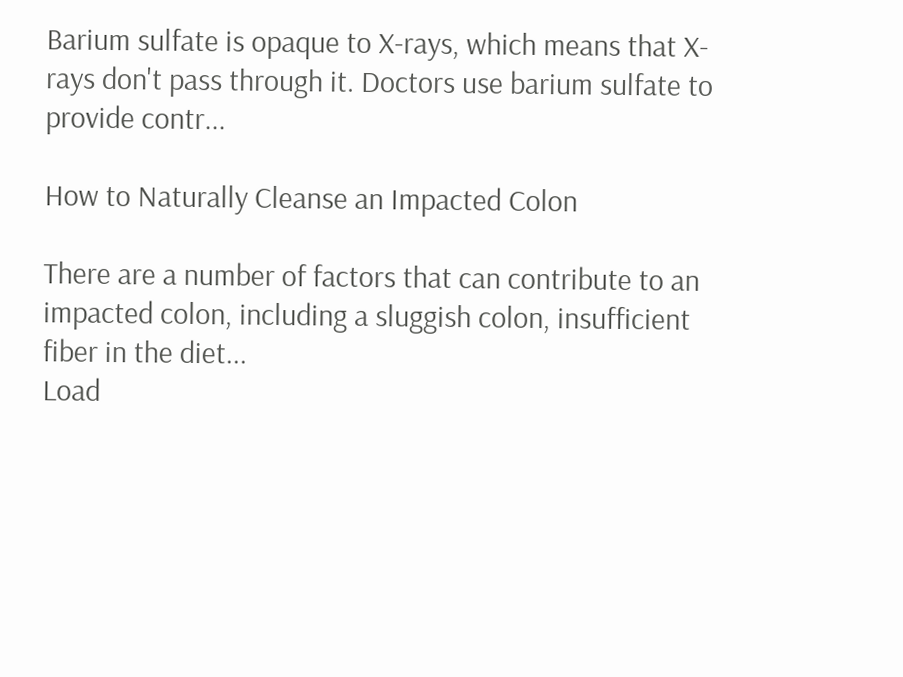Barium sulfate is opaque to X-rays, which means that X-rays don't pass through it. Doctors use barium sulfate to provide contr...

How to Naturally Cleanse an Impacted Colon

There are a number of factors that can contribute to an impacted colon, including a sluggish colon, insufficient fiber in the diet...
Load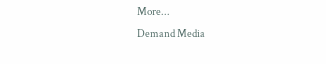More...
Demand Media